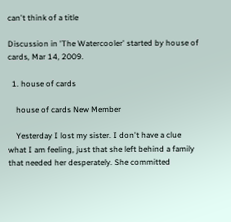can't think of a title

Discussion in 'The Watercooler' started by house of cards, Mar 14, 2009.

  1. house of cards

    house of cards New Member

    Yesterday I lost my sister. I don't have a clue what I am feeling, just that she left behind a family that needed her desperately. She committed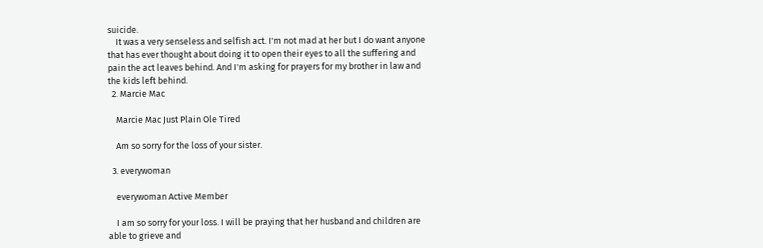suicide.
    It was a very senseless and selfish act. I'm not mad at her but I do want anyone that has ever thought about doing it to open their eyes to all the suffering and pain the act leaves behind. And I'm asking for prayers for my brother in law and the kids left behind.
  2. Marcie Mac

    Marcie Mac Just Plain Ole Tired

    Am so sorry for the loss of your sister.

  3. everywoman

    everywoman Active Member

    I am so sorry for your loss. I will be praying that her husband and children are able to grieve and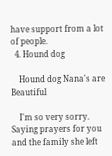have support from a lot of people.
  4. Hound dog

    Hound dog Nana's are Beautiful

    I'm so very sorry. Saying prayers for you and the family she left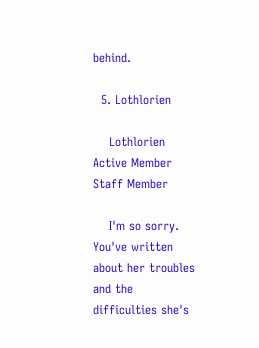behind.

  5. Lothlorien

    Lothlorien Active Member Staff Member

    I'm so sorry. You've written about her troubles and the difficulties she's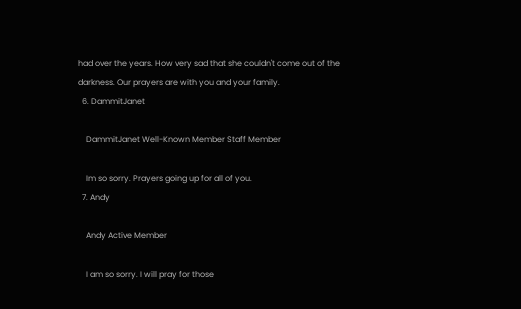had over the years. How very sad that she couldn't come out of the darkness. Our prayers are with you and your family.
  6. DammitJanet

    DammitJanet Well-Known Member Staff Member

    Im so sorry. Prayers going up for all of you.
  7. Andy

    Andy Active Member

    I am so sorry. I will pray for those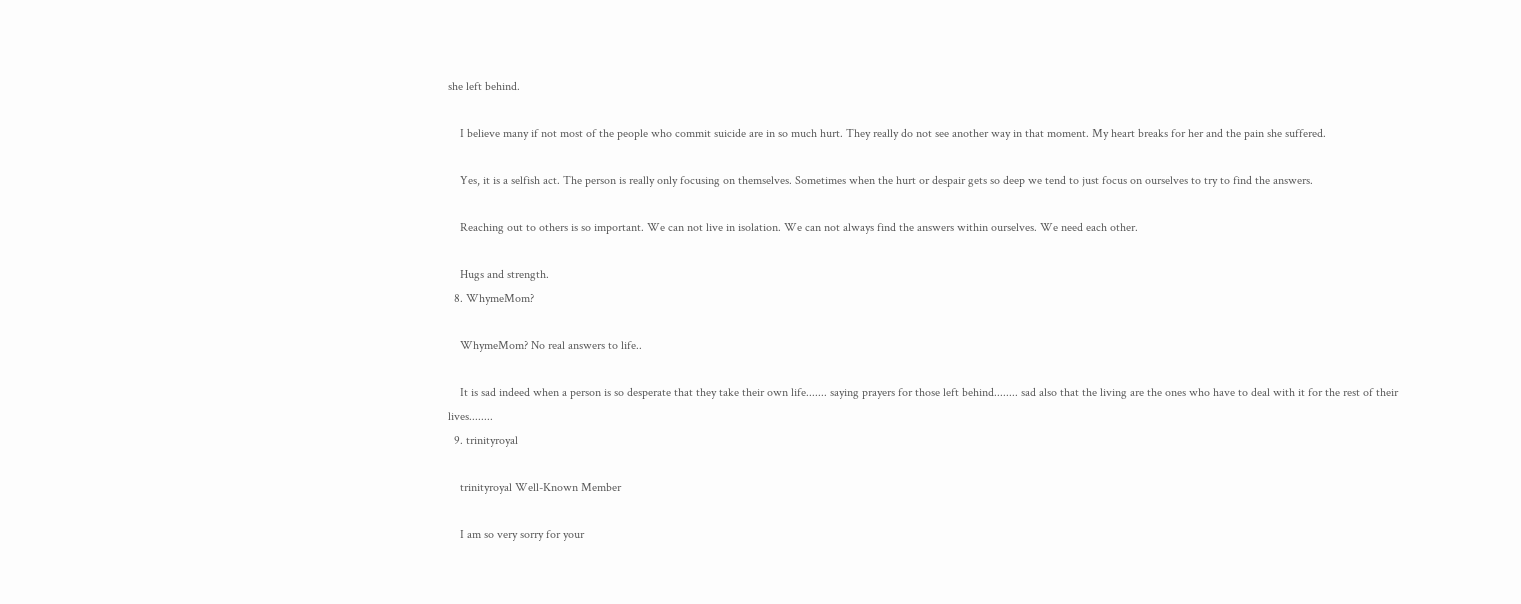she left behind.

    I believe many if not most of the people who commit suicide are in so much hurt. They really do not see another way in that moment. My heart breaks for her and the pain she suffered.

    Yes, it is a selfish act. The person is really only focusing on themselves. Sometimes when the hurt or despair gets so deep we tend to just focus on ourselves to try to find the answers.

    Reaching out to others is so important. We can not live in isolation. We can not always find the answers within ourselves. We need each other.

    Hugs and strength.
  8. WhymeMom?

    WhymeMom? No real answers to life..

    It is sad indeed when a person is so desperate that they take their own life....... saying prayers for those left behind........ sad also that the living are the ones who have to deal with it for the rest of their lives........
  9. trinityroyal

    trinityroyal Well-Known Member

    I am so very sorry for your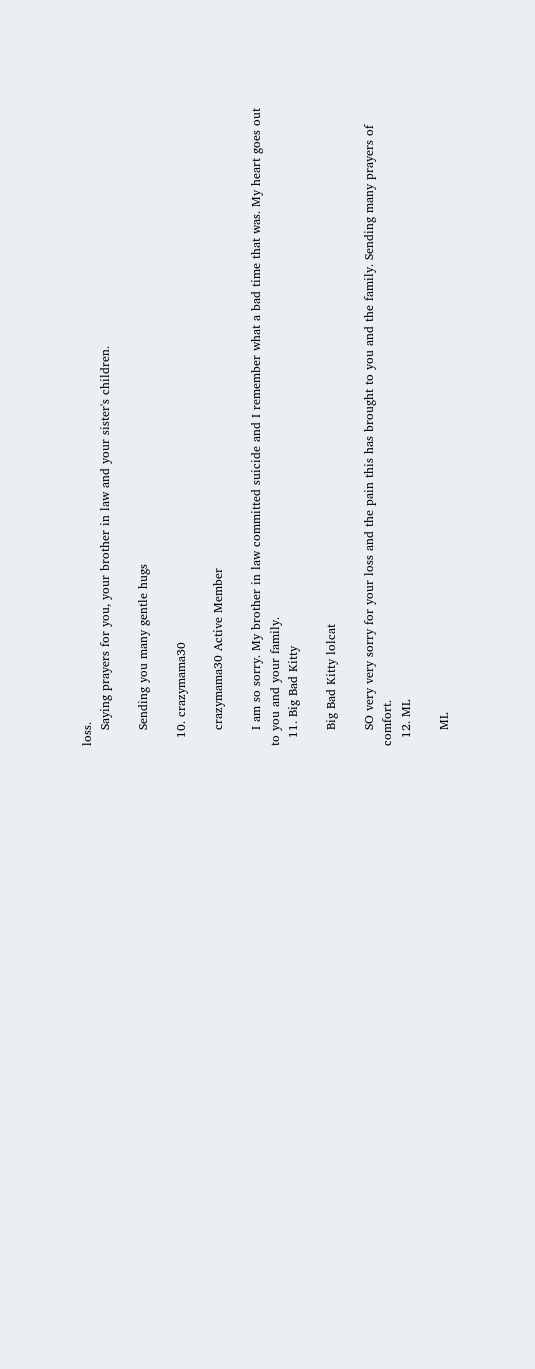loss.
    Saying prayers for you, your brother in law and your sister's children.

    Sending you many gentle hugs

  10. crazymama30

    crazymama30 Active Member

    I am so sorry. My brother in law committed suicide and I remember what a bad time that was. My heart goes out to you and your family.
  11. Big Bad Kitty

    Big Bad Kitty lolcat

    SO very very sorry for your loss and the pain this has brought to you and the family. Sending many prayers of comfort.
  12. ML

    ML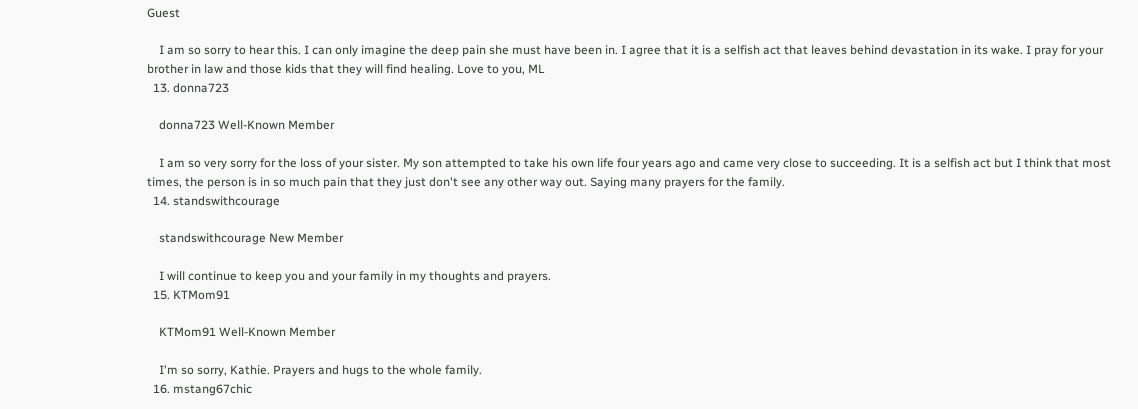Guest

    I am so sorry to hear this. I can only imagine the deep pain she must have been in. I agree that it is a selfish act that leaves behind devastation in its wake. I pray for your brother in law and those kids that they will find healing. Love to you, ML
  13. donna723

    donna723 Well-Known Member

    I am so very sorry for the loss of your sister. My son attempted to take his own life four years ago and came very close to succeeding. It is a selfish act but I think that most times, the person is in so much pain that they just don't see any other way out. Saying many prayers for the family.
  14. standswithcourage

    standswithcourage New Member

    I will continue to keep you and your family in my thoughts and prayers.
  15. KTMom91

    KTMom91 Well-Known Member

    I'm so sorry, Kathie. Prayers and hugs to the whole family.
  16. mstang67chic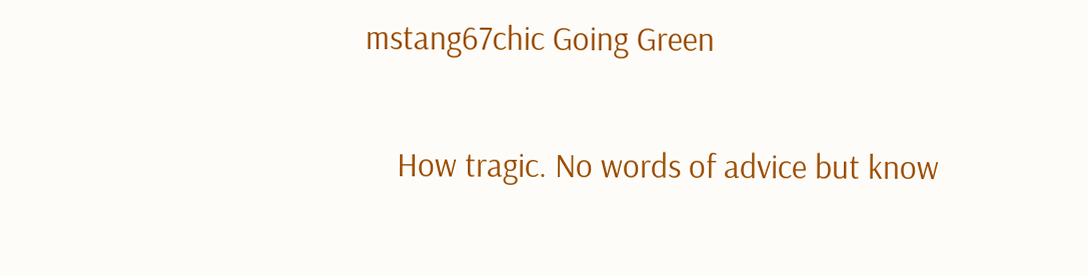mstang67chic Going Green

    How tragic. No words of advice but know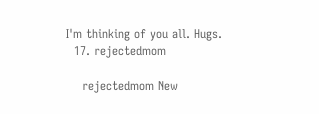I'm thinking of you all. Hugs.
  17. rejectedmom

    rejectedmom New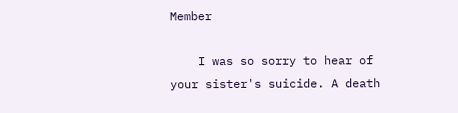Member

    I was so sorry to hear of your sister's suicide. A death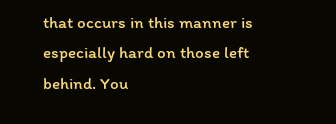that occurs in this manner is especially hard on those left behind. You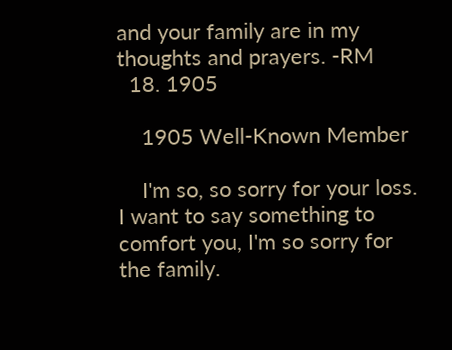and your family are in my thoughts and prayers. -RM
  18. 1905

    1905 Well-Known Member

    I'm so, so sorry for your loss. I want to say something to comfort you, I'm so sorry for the family.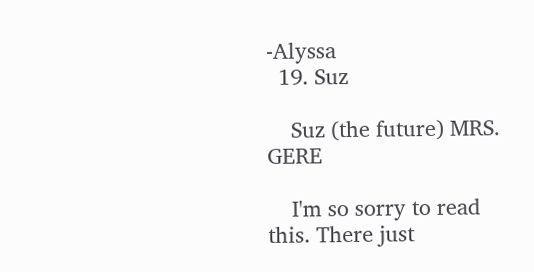-Alyssa
  19. Suz

    Suz (the future) MRS. GERE

    I'm so sorry to read this. There just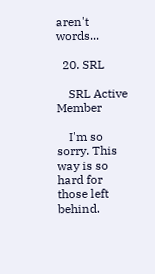aren't words...

  20. SRL

    SRL Active Member

    I'm so sorry. This way is so hard for those left behind.